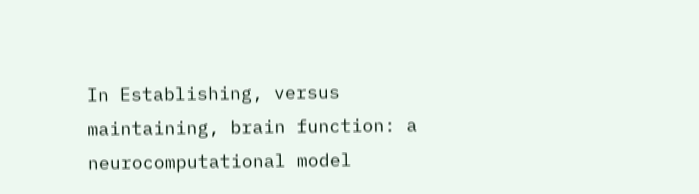In Establishing, versus maintaining, brain function: a neurocomputational model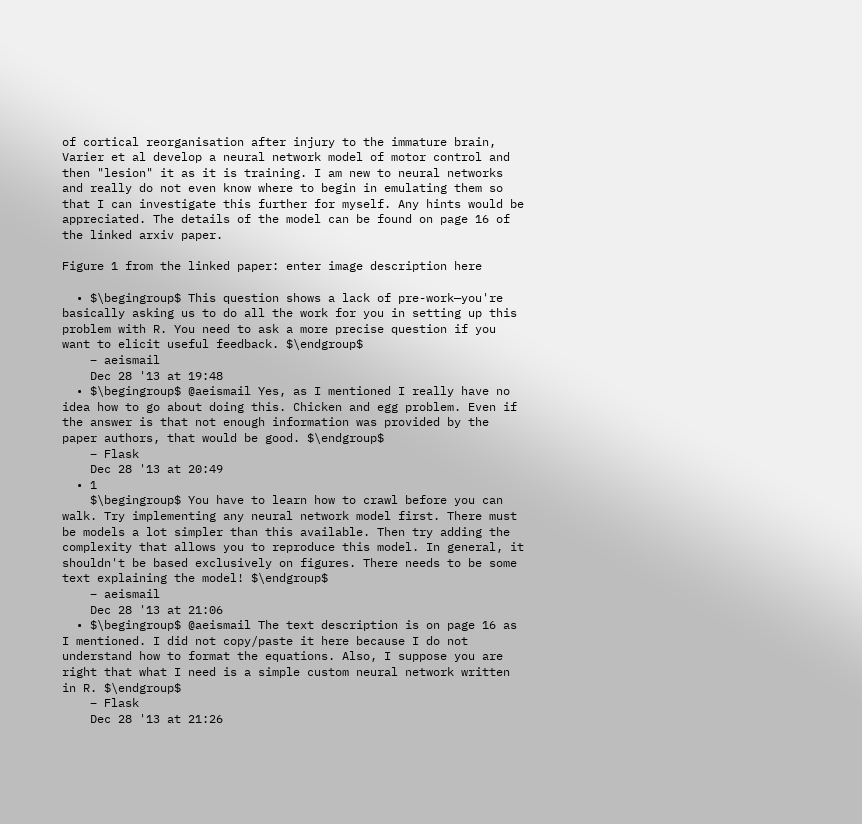of cortical reorganisation after injury to the immature brain, Varier et al develop a neural network model of motor control and then "lesion" it as it is training. I am new to neural networks and really do not even know where to begin in emulating them so that I can investigate this further for myself. Any hints would be appreciated. The details of the model can be found on page 16 of the linked arxiv paper.

Figure 1 from the linked paper: enter image description here

  • $\begingroup$ This question shows a lack of pre-work—you're basically asking us to do all the work for you in setting up this problem with R. You need to ask a more precise question if you want to elicit useful feedback. $\endgroup$
    – aeismail
    Dec 28 '13 at 19:48
  • $\begingroup$ @aeismail Yes, as I mentioned I really have no idea how to go about doing this. Chicken and egg problem. Even if the answer is that not enough information was provided by the paper authors, that would be good. $\endgroup$
    – Flask
    Dec 28 '13 at 20:49
  • 1
    $\begingroup$ You have to learn how to crawl before you can walk. Try implementing any neural network model first. There must be models a lot simpler than this available. Then try adding the complexity that allows you to reproduce this model. In general, it shouldn't be based exclusively on figures. There needs to be some text explaining the model! $\endgroup$
    – aeismail
    Dec 28 '13 at 21:06
  • $\begingroup$ @aeismail The text description is on page 16 as I mentioned. I did not copy/paste it here because I do not understand how to format the equations. Also, I suppose you are right that what I need is a simple custom neural network written in R. $\endgroup$
    – Flask
    Dec 28 '13 at 21:26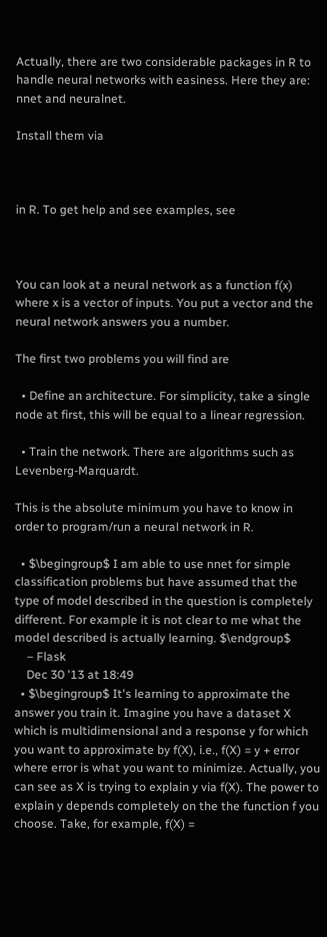Actually, there are two considerable packages in R to handle neural networks with easiness. Here they are: nnet and neuralnet.

Install them via



in R. To get help and see examples, see



You can look at a neural network as a function f(x) where x is a vector of inputs. You put a vector and the neural network answers you a number.

The first two problems you will find are

  • Define an architecture. For simplicity, take a single node at first, this will be equal to a linear regression.

  • Train the network. There are algorithms such as Levenberg-Marquardt.

This is the absolute minimum you have to know in order to program/run a neural network in R.

  • $\begingroup$ I am able to use nnet for simple classification problems but have assumed that the type of model described in the question is completely different. For example it is not clear to me what the model described is actually learning. $\endgroup$
    – Flask
    Dec 30 '13 at 18:49
  • $\begingroup$ It's learning to approximate the answer you train it. Imagine you have a dataset X which is multidimensional and a response y for which you want to approximate by f(X), i.e., f(X) = y + error where error is what you want to minimize. Actually, you can see as X is trying to explain y via f(X). The power to explain y depends completely on the the function f you choose. Take, for example, f(X) =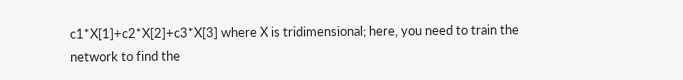c1*X[1]+c2*X[2]+c3*X[3] where X is tridimensional; here, you need to train the network to find the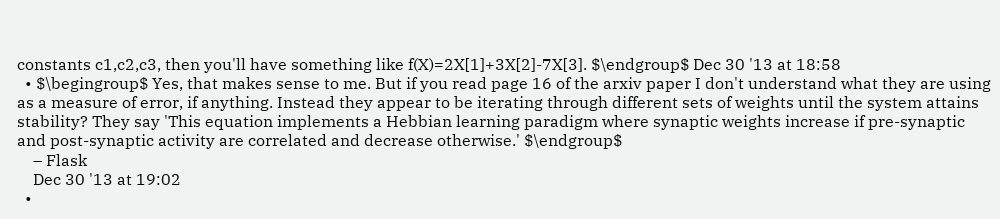constants c1,c2,c3, then you'll have something like f(X)=2X[1]+3X[2]-7X[3]. $\endgroup$ Dec 30 '13 at 18:58
  • $\begingroup$ Yes, that makes sense to me. But if you read page 16 of the arxiv paper I don't understand what they are using as a measure of error, if anything. Instead they appear to be iterating through different sets of weights until the system attains stability? They say 'This equation implements a Hebbian learning paradigm where synaptic weights increase if pre-synaptic and post-synaptic activity are correlated and decrease otherwise.' $\endgroup$
    – Flask
    Dec 30 '13 at 19:02
  •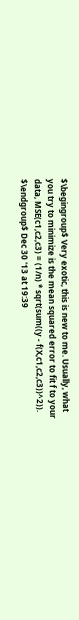$\begingroup$ Very exotic, this is new to me. Usually, what you try to minimize is the mean squared error to fit f to your data, MSE(c1,c2,c3) = (1/n) * sqrt(sum((y - f(X,c1,c2,c3))^2)). $\endgroup$ Dec 30 '13 at 19:39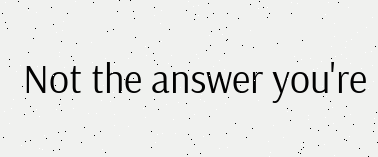Not the answer you're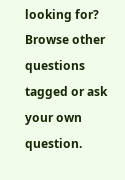looking for? Browse other questions tagged or ask your own question.